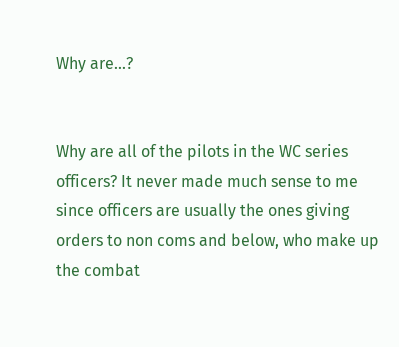Why are...?


Why are all of the pilots in the WC series officers? It never made much sense to me since officers are usually the ones giving orders to non coms and below, who make up the combat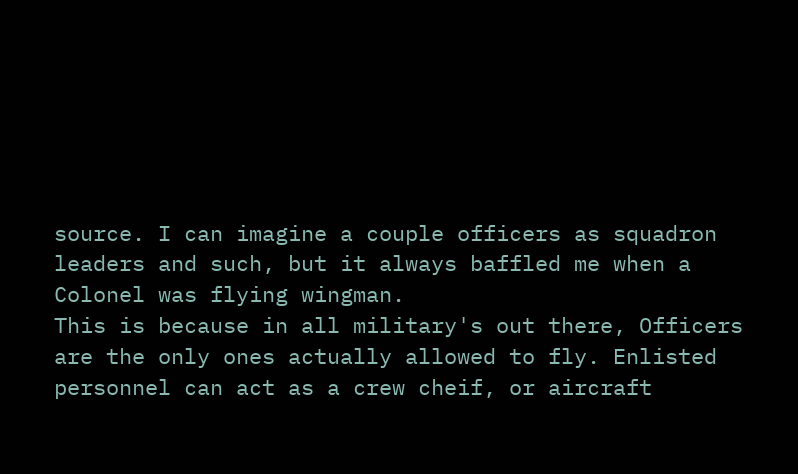source. I can imagine a couple officers as squadron leaders and such, but it always baffled me when a Colonel was flying wingman.
This is because in all military's out there, Officers are the only ones actually allowed to fly. Enlisted personnel can act as a crew cheif, or aircraft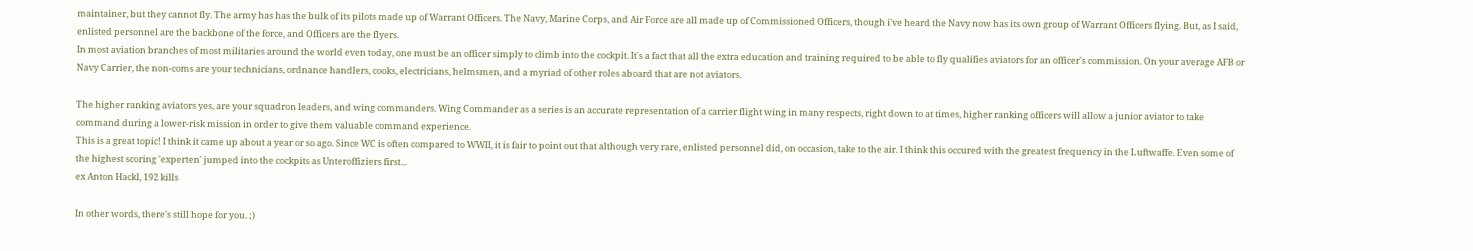maintainer, but they cannot fly. The army has has the bulk of its pilots made up of Warrant Officers. The Navy, Marine Corps, and Air Force are all made up of Commissioned Officers, though i've heard the Navy now has its own group of Warrant Officers flying. But, as I said, enlisted personnel are the backbone of the force, and Officers are the flyers.
In most aviation branches of most militaries around the world even today, one must be an officer simply to climb into the cockpit. It's a fact that all the extra education and training required to be able to fly qualifies aviators for an officer's commission. On your average AFB or Navy Carrier, the non-coms are your technicians, ordnance handlers, cooks, electricians, helmsmen, and a myriad of other roles aboard that are not aviators.

The higher ranking aviators yes, are your squadron leaders, and wing commanders. Wing Commander as a series is an accurate representation of a carrier flight wing in many respects, right down to at times, higher ranking officers will allow a junior aviator to take command during a lower-risk mission in order to give them valuable command experience.
This is a great topic! I think it came up about a year or so ago. Since WC is often compared to WWII, it is fair to point out that although very rare, enlisted personnel did, on occasion, take to the air. I think this occured with the greatest frequency in the Luftwaffe. Even some of the highest scoring 'experten' jumped into the cockpits as Unteroffiziers first...
ex Anton Hackl, 192 kills

In other words, there's still hope for you. ;)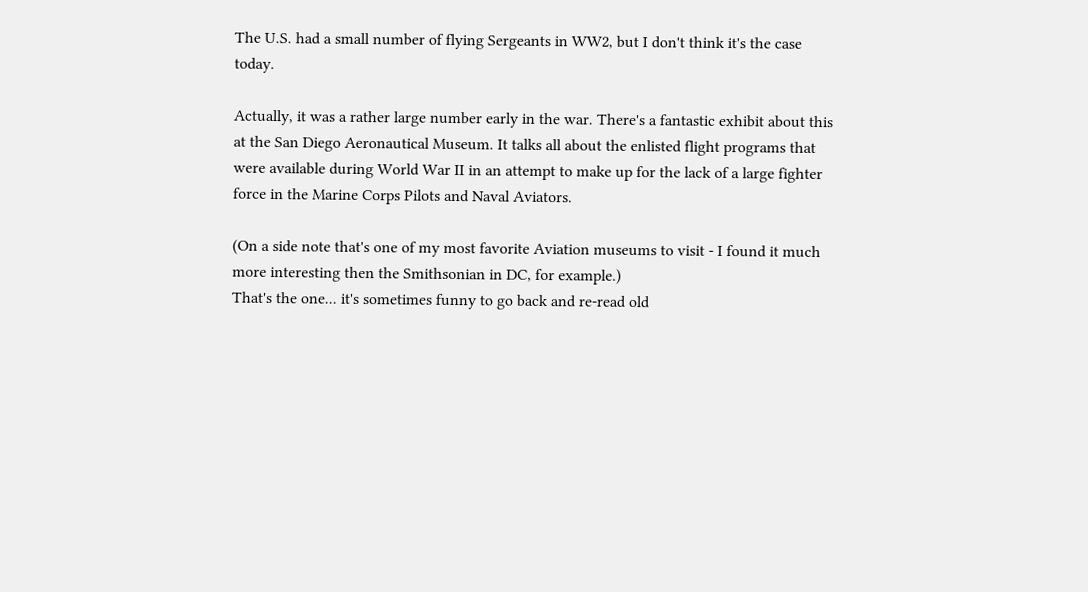The U.S. had a small number of flying Sergeants in WW2, but I don't think it's the case today.

Actually, it was a rather large number early in the war. There's a fantastic exhibit about this at the San Diego Aeronautical Museum. It talks all about the enlisted flight programs that were available during World War II in an attempt to make up for the lack of a large fighter force in the Marine Corps Pilots and Naval Aviators.

(On a side note that's one of my most favorite Aviation museums to visit - I found it much more interesting then the Smithsonian in DC, for example.)
That's the one... it's sometimes funny to go back and re-read old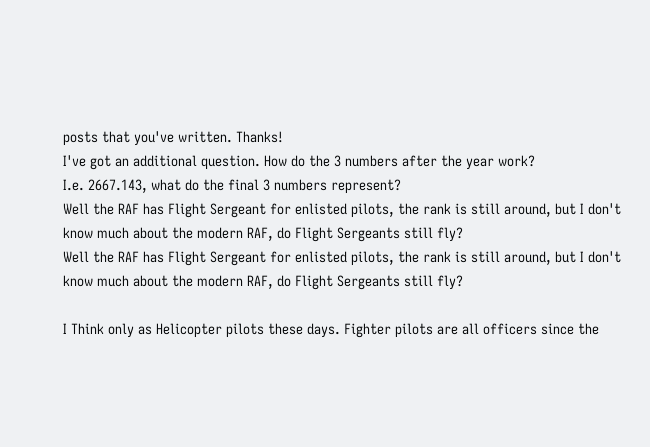posts that you've written. Thanks!
I've got an additional question. How do the 3 numbers after the year work?
I.e. 2667.143, what do the final 3 numbers represent?
Well the RAF has Flight Sergeant for enlisted pilots, the rank is still around, but I don't know much about the modern RAF, do Flight Sergeants still fly?
Well the RAF has Flight Sergeant for enlisted pilots, the rank is still around, but I don't know much about the modern RAF, do Flight Sergeants still fly?

I Think only as Helicopter pilots these days. Fighter pilots are all officers since the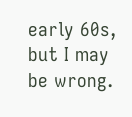early 60s, but I may be wrong.